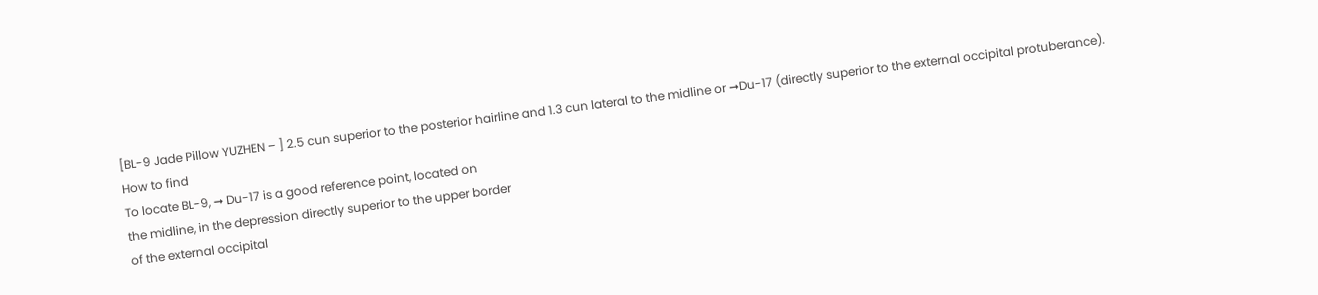[BL-9 Jade Pillow YUZHEN – ] 2.5 cun superior to the posterior hairline and 1.3 cun lateral to the midline or ➞Du-17 (directly superior to the external occipital protuberance).
How to find
To locate BL-9, ➞ Du-17 is a good reference point, located on
the midline, in the depression directly superior to the upper border
of the external occipital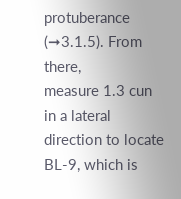protuberance (➞3.1.5). From there,
measure 1.3 cun in a lateral direction to locate BL-9, which is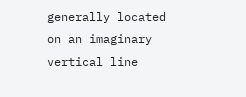generally located on an imaginary vertical line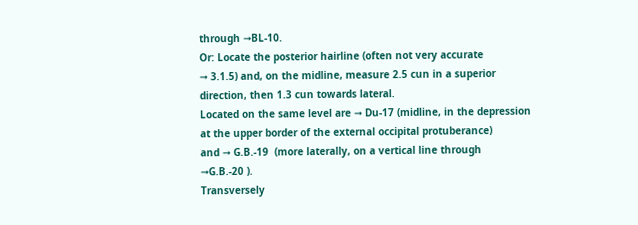through ➞BL-10.
Or: Locate the posterior hairline (often not very accurate
➞ 3.1.5) and, on the midline, measure 2.5 cun in a superior
direction, then 1.3 cun towards lateral.
Located on the same level are ➞ Du-17 (midline, in the depression
at the upper border of the external occipital protuberance)
and ➞ G.B.-19  (more laterally, on a vertical line through
➞G.B.-20 ).
Transversely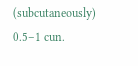(subcutaneously) 0.5–1 cun.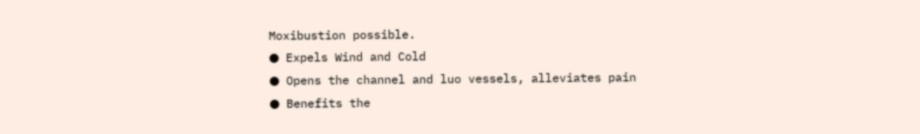Moxibustion possible.
● Expels Wind and Cold
● Opens the channel and luo vessels, alleviates pain
● Benefits the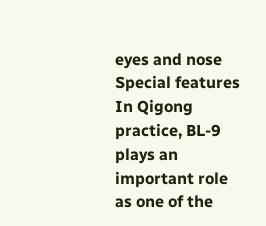eyes and nose
Special features
In Qigong practice, BL-9 plays an important role as one of the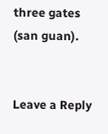three gates (san guan).


Leave a Reply